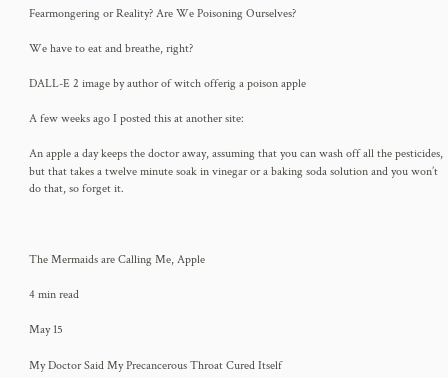Fearmongering or Reality? Are We Poisoning Ourselves?

We have to eat and breathe, right?

DALL-E 2 image by author of witch offerig a poison apple

A few weeks ago I posted this at another site:

An apple a day keeps the doctor away, assuming that you can wash off all the pesticides, but that takes a twelve minute soak in vinegar or a baking soda solution and you won’t do that, so forget it.



The Mermaids are Calling Me, Apple

4 min read

May 15

My Doctor Said My Precancerous Throat Cured Itself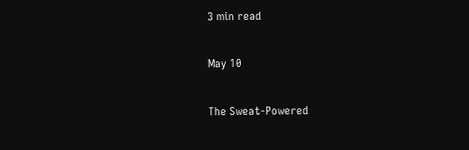3 min read

May 10

The Sweat-Powered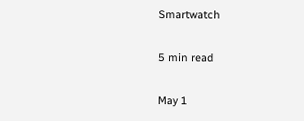Smartwatch

5 min read

May 1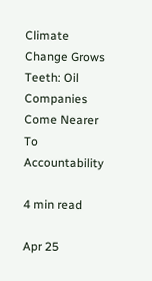Climate Change Grows Teeth: Oil Companies Come Nearer To Accountability

4 min read

Apr 25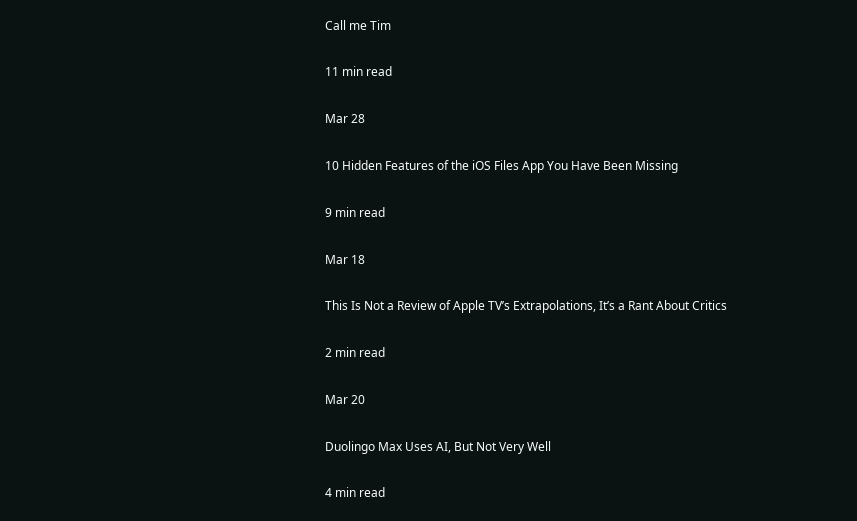Call me Tim

11 min read

Mar 28

10 Hidden Features of the iOS Files App You Have Been Missing

9 min read

Mar 18

This Is Not a Review of Apple TV’s Extrapolations, It’s a Rant About Critics

2 min read

Mar 20

Duolingo Max Uses AI, But Not Very Well

4 min read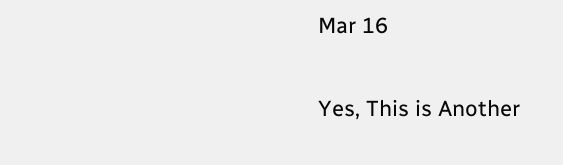Mar 16

Yes, This is Another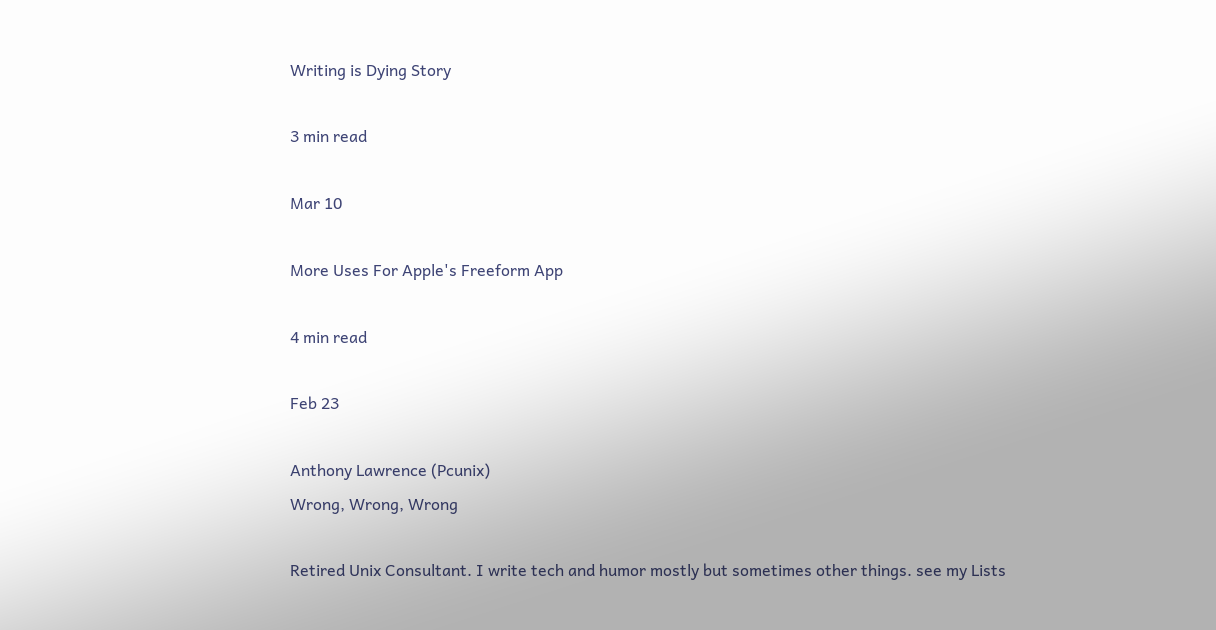Writing is Dying Story

3 min read

Mar 10

More Uses For Apple's Freeform App

4 min read

Feb 23

Anthony Lawrence (Pcunix)
Wrong, Wrong, Wrong

Retired Unix Consultant. I write tech and humor mostly but sometimes other things. see my Lists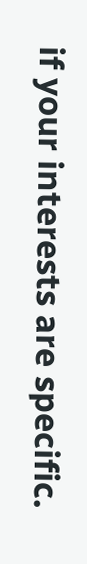if your interests are specific.